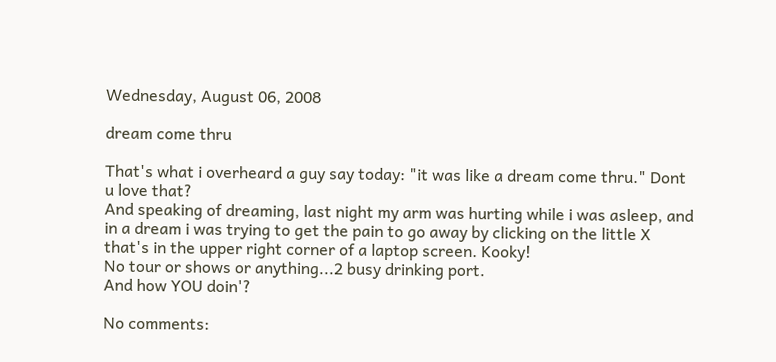Wednesday, August 06, 2008

dream come thru

That's what i overheard a guy say today: "it was like a dream come thru." Dont u love that?
And speaking of dreaming, last night my arm was hurting while i was asleep, and in a dream i was trying to get the pain to go away by clicking on the little X that's in the upper right corner of a laptop screen. Kooky!
No tour or shows or anything...2 busy drinking port.
And how YOU doin'?

No comments: